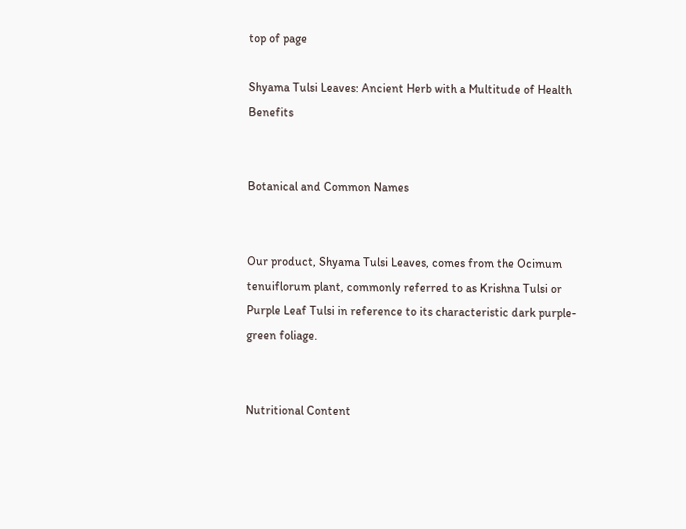top of page

Shyama Tulsi Leaves: Ancient Herb with a Multitude of Health Benefits


Botanical and Common Names


Our product, Shyama Tulsi Leaves, comes from the Ocimum tenuiflorum plant, commonly referred to as Krishna Tulsi or Purple Leaf Tulsi in reference to its characteristic dark purple-green foliage.


Nutritional Content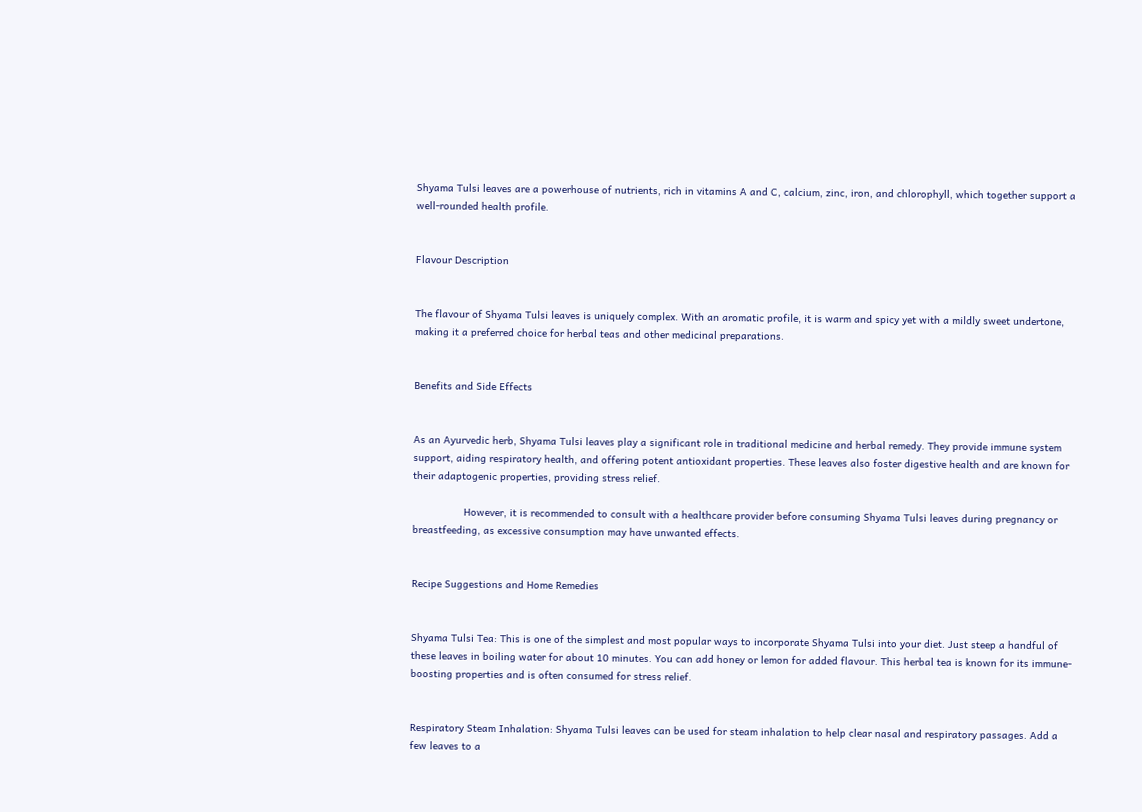Shyama Tulsi leaves are a powerhouse of nutrients, rich in vitamins A and C, calcium, zinc, iron, and chlorophyll, which together support a well-rounded health profile.


Flavour Description


The flavour of Shyama Tulsi leaves is uniquely complex. With an aromatic profile, it is warm and spicy yet with a mildly sweet undertone, making it a preferred choice for herbal teas and other medicinal preparations.


Benefits and Side Effects


As an Ayurvedic herb, Shyama Tulsi leaves play a significant role in traditional medicine and herbal remedy. They provide immune system support, aiding respiratory health, and offering potent antioxidant properties. These leaves also foster digestive health and are known for their adaptogenic properties, providing stress relief.

                 However, it is recommended to consult with a healthcare provider before consuming Shyama Tulsi leaves during pregnancy or breastfeeding, as excessive consumption may have unwanted effects.


Recipe Suggestions and Home Remedies


Shyama Tulsi Tea: This is one of the simplest and most popular ways to incorporate Shyama Tulsi into your diet. Just steep a handful of these leaves in boiling water for about 10 minutes. You can add honey or lemon for added flavour. This herbal tea is known for its immune-boosting properties and is often consumed for stress relief.


Respiratory Steam Inhalation: Shyama Tulsi leaves can be used for steam inhalation to help clear nasal and respiratory passages. Add a few leaves to a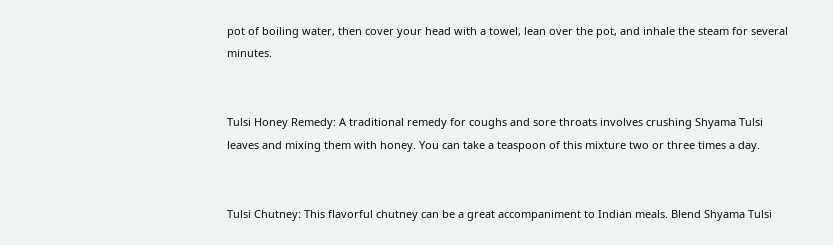pot of boiling water, then cover your head with a towel, lean over the pot, and inhale the steam for several minutes.


Tulsi Honey Remedy: A traditional remedy for coughs and sore throats involves crushing Shyama Tulsi leaves and mixing them with honey. You can take a teaspoon of this mixture two or three times a day.


Tulsi Chutney: This flavorful chutney can be a great accompaniment to Indian meals. Blend Shyama Tulsi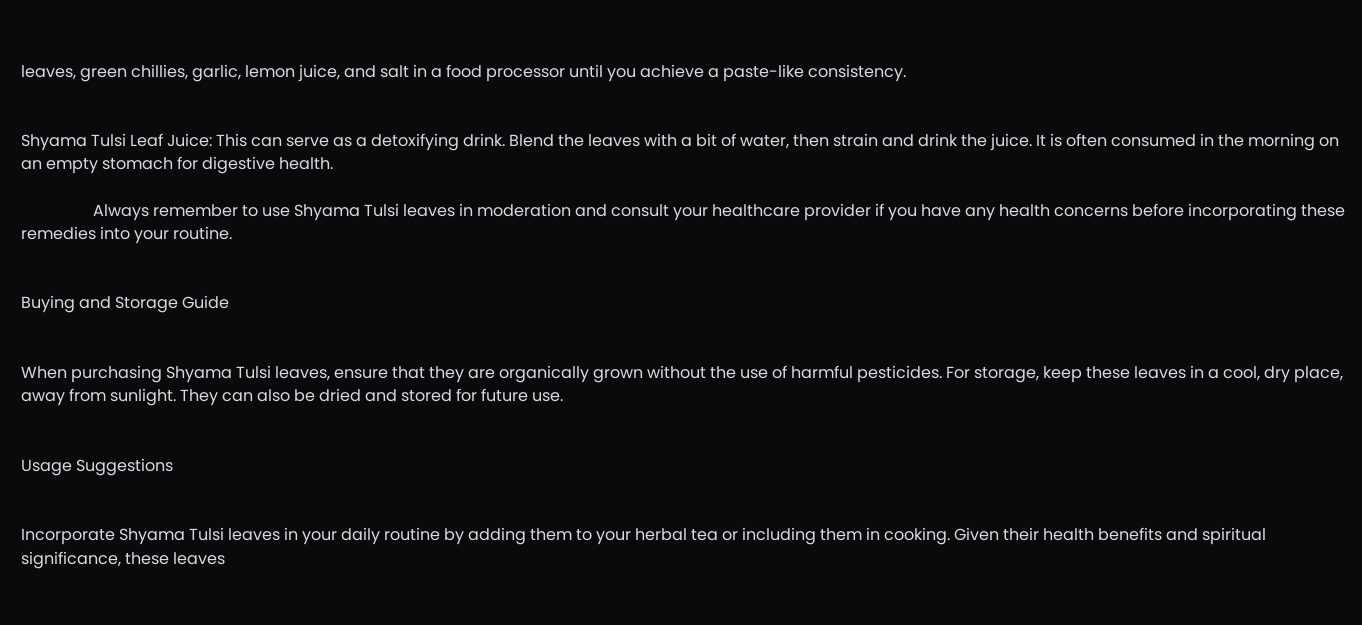leaves, green chillies, garlic, lemon juice, and salt in a food processor until you achieve a paste-like consistency.


Shyama Tulsi Leaf Juice: This can serve as a detoxifying drink. Blend the leaves with a bit of water, then strain and drink the juice. It is often consumed in the morning on an empty stomach for digestive health.

                  Always remember to use Shyama Tulsi leaves in moderation and consult your healthcare provider if you have any health concerns before incorporating these remedies into your routine.


Buying and Storage Guide


When purchasing Shyama Tulsi leaves, ensure that they are organically grown without the use of harmful pesticides. For storage, keep these leaves in a cool, dry place, away from sunlight. They can also be dried and stored for future use.


Usage Suggestions


Incorporate Shyama Tulsi leaves in your daily routine by adding them to your herbal tea or including them in cooking. Given their health benefits and spiritual significance, these leaves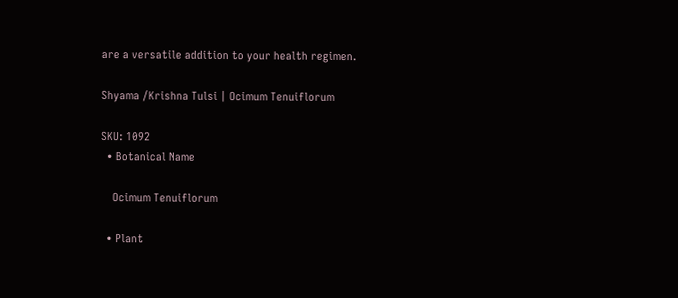are a versatile addition to your health regimen.

Shyama /Krishna Tulsi | Ocimum Tenuiflorum

SKU: 1092
  • Botanical Name

    Ocimum Tenuiflorum

  • Plant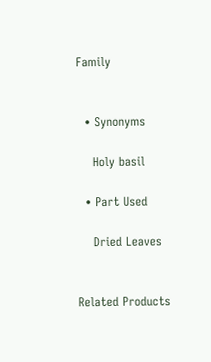Family


  • Synonyms

    Holy basil

  • Part Used

    Dried Leaves


Related Products